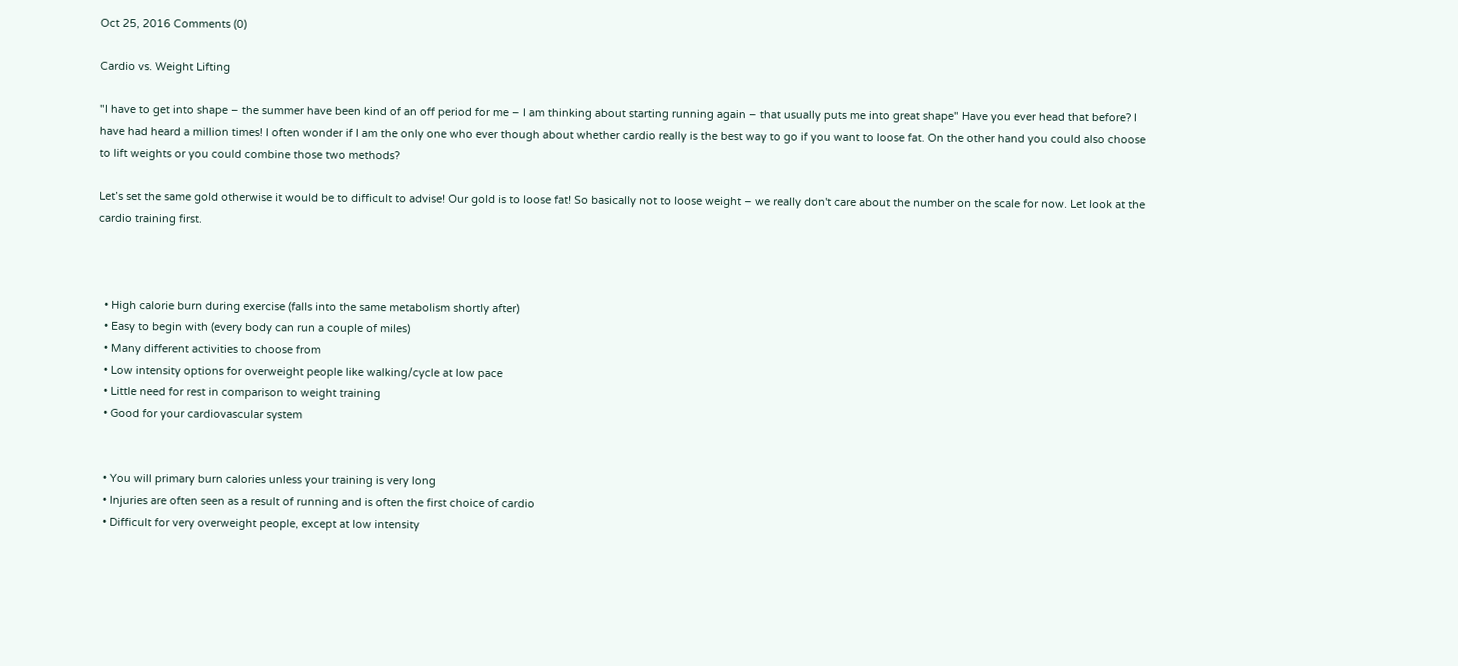Oct 25, 2016 Comments (0)

Cardio vs. Weight Lifting

"I have to get into shape – the summer have been kind of an off period for me – I am thinking about starting running again – that usually puts me into great shape" Have you ever head that before? I have had heard a million times! I often wonder if I am the only one who ever though about whether cardio really is the best way to go if you want to loose fat. On the other hand you could also choose to lift weights or you could combine those two methods?

Let’s set the same gold otherwise it would be to difficult to advise! Our gold is to loose fat! So basically not to loose weight – we really don't care about the number on the scale for now. Let look at the cardio training first.



  • High calorie burn during exercise (falls into the same metabolism shortly after)
  • Easy to begin with (every body can run a couple of miles)
  • Many different activities to choose from
  • Low intensity options for overweight people like walking/cycle at low pace
  • Little need for rest in comparison to weight training
  • Good for your cardiovascular system


  • You will primary burn calories unless your training is very long
  • Injuries are often seen as a result of running and is often the first choice of cardio
  • Difficult for very overweight people, except at low intensity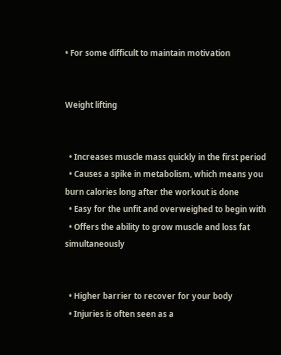• For some difficult to maintain motivation


Weight lifting


  • Increases muscle mass quickly in the first period
  • Causes a spike in metabolism, which means you burn calories long after the workout is done
  • Easy for the unfit and overweighed to begin with
  • Offers the ability to grow muscle and loss fat simultaneously


  • Higher barrier to recover for your body
  • Injuries is often seen as a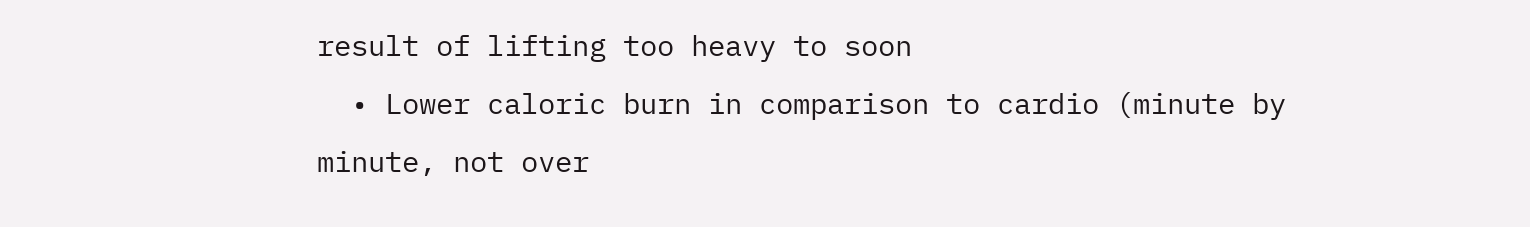result of lifting too heavy to soon
  • Lower caloric burn in comparison to cardio (minute by minute, not over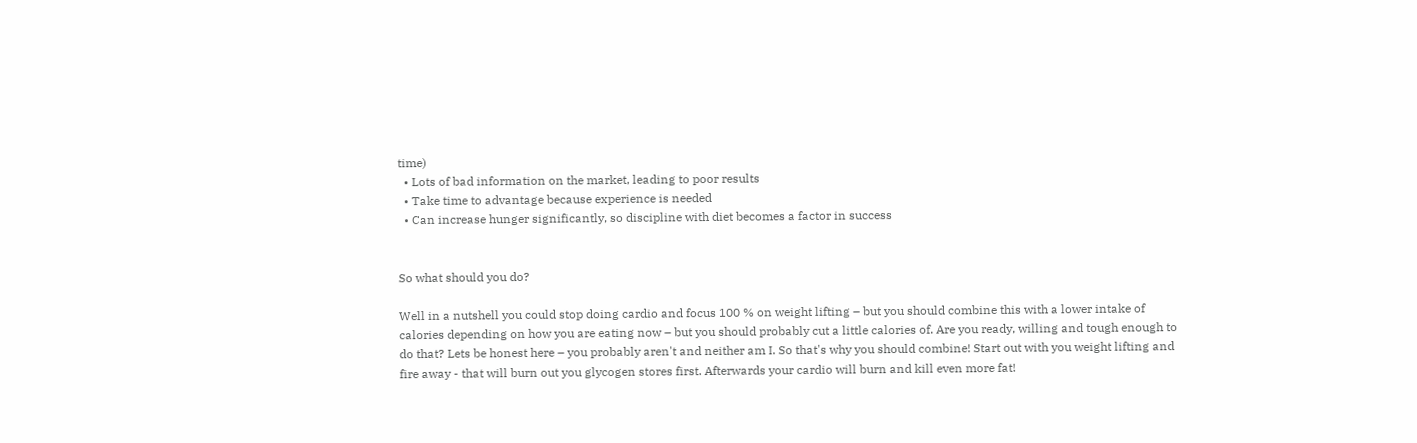time)
  • Lots of bad information on the market, leading to poor results
  • Take time to advantage because experience is needed
  • Can increase hunger significantly, so discipline with diet becomes a factor in success


So what should you do?

Well in a nutshell you could stop doing cardio and focus 100 % on weight lifting – but you should combine this with a lower intake of calories depending on how you are eating now – but you should probably cut a little calories of. Are you ready, willing and tough enough to do that? Lets be honest here – you probably aren't and neither am I. So that's why you should combine! Start out with you weight lifting and fire away - that will burn out you glycogen stores first. Afterwards your cardio will burn and kill even more fat!